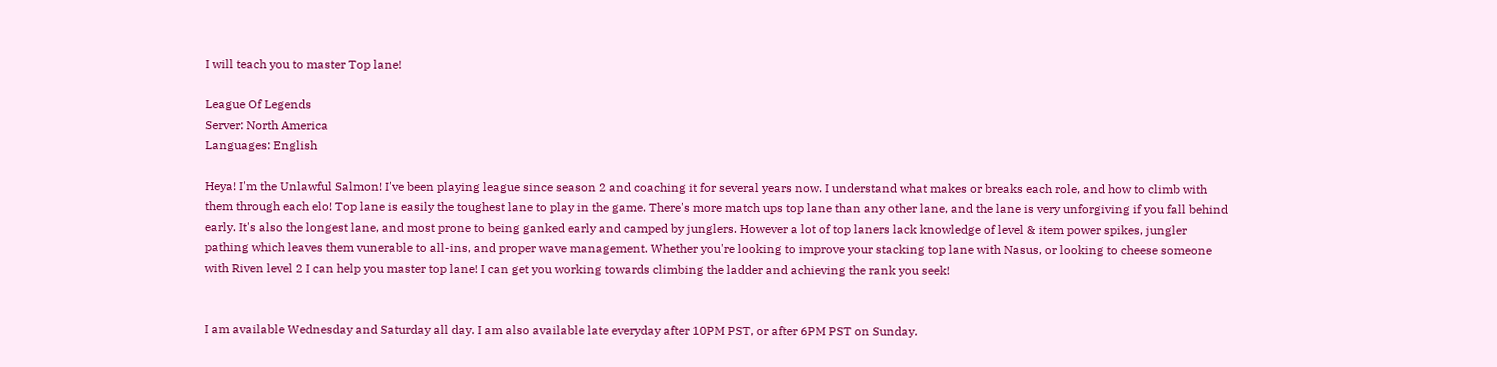I will teach you to master Top lane!

League Of Legends
Server: North America
Languages: English

Heya! I'm the Unlawful Salmon! I've been playing league since season 2 and coaching it for several years now. I understand what makes or breaks each role, and how to climb with them through each elo! Top lane is easily the toughest lane to play in the game. There's more match ups top lane than any other lane, and the lane is very unforgiving if you fall behind early. It's also the longest lane, and most prone to being ganked early and camped by junglers. However a lot of top laners lack knowledge of level & item power spikes, jungler pathing which leaves them vunerable to all-ins, and proper wave management. Whether you're looking to improve your stacking top lane with Nasus, or looking to cheese someone with Riven level 2 I can help you master top lane! I can get you working towards climbing the ladder and achieving the rank you seek!


I am available Wednesday and Saturday all day. I am also available late everyday after 10PM PST, or after 6PM PST on Sunday.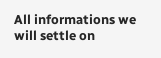All informations we will settle on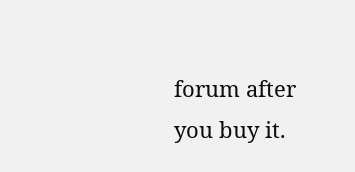forum after you buy it.